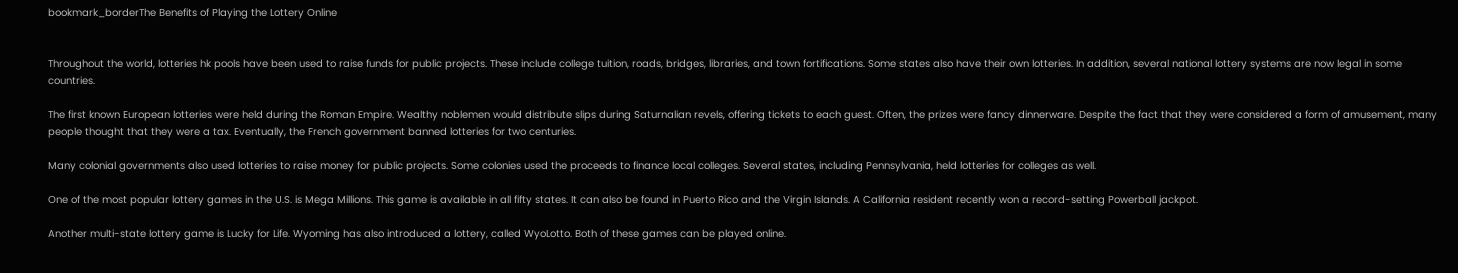bookmark_borderThe Benefits of Playing the Lottery Online


Throughout the world, lotteries hk pools have been used to raise funds for public projects. These include college tuition, roads, bridges, libraries, and town fortifications. Some states also have their own lotteries. In addition, several national lottery systems are now legal in some countries.

The first known European lotteries were held during the Roman Empire. Wealthy noblemen would distribute slips during Saturnalian revels, offering tickets to each guest. Often, the prizes were fancy dinnerware. Despite the fact that they were considered a form of amusement, many people thought that they were a tax. Eventually, the French government banned lotteries for two centuries.

Many colonial governments also used lotteries to raise money for public projects. Some colonies used the proceeds to finance local colleges. Several states, including Pennsylvania, held lotteries for colleges as well.

One of the most popular lottery games in the U.S. is Mega Millions. This game is available in all fifty states. It can also be found in Puerto Rico and the Virgin Islands. A California resident recently won a record-setting Powerball jackpot.

Another multi-state lottery game is Lucky for Life. Wyoming has also introduced a lottery, called WyoLotto. Both of these games can be played online.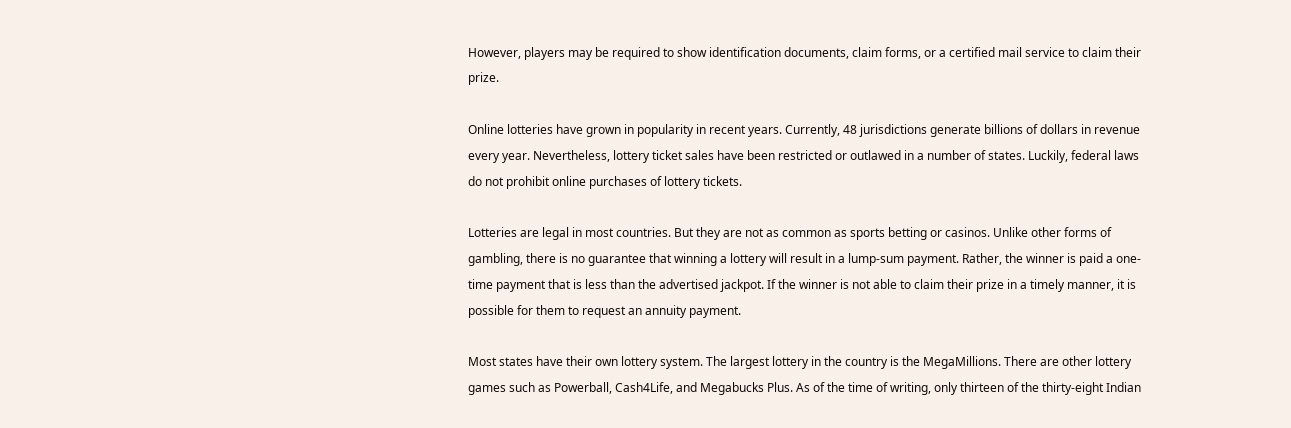However, players may be required to show identification documents, claim forms, or a certified mail service to claim their prize.

Online lotteries have grown in popularity in recent years. Currently, 48 jurisdictions generate billions of dollars in revenue every year. Nevertheless, lottery ticket sales have been restricted or outlawed in a number of states. Luckily, federal laws do not prohibit online purchases of lottery tickets.

Lotteries are legal in most countries. But they are not as common as sports betting or casinos. Unlike other forms of gambling, there is no guarantee that winning a lottery will result in a lump-sum payment. Rather, the winner is paid a one-time payment that is less than the advertised jackpot. If the winner is not able to claim their prize in a timely manner, it is possible for them to request an annuity payment.

Most states have their own lottery system. The largest lottery in the country is the MegaMillions. There are other lottery games such as Powerball, Cash4Life, and Megabucks Plus. As of the time of writing, only thirteen of the thirty-eight Indian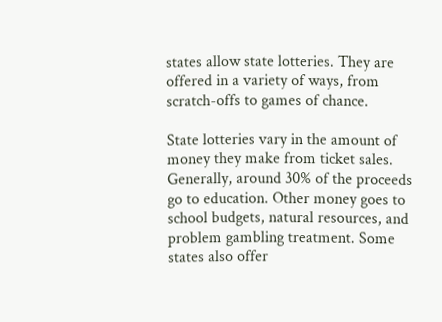states allow state lotteries. They are offered in a variety of ways, from scratch-offs to games of chance.

State lotteries vary in the amount of money they make from ticket sales. Generally, around 30% of the proceeds go to education. Other money goes to school budgets, natural resources, and problem gambling treatment. Some states also offer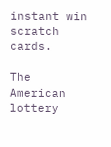instant win scratch cards.

The American lottery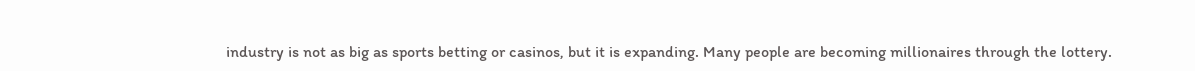industry is not as big as sports betting or casinos, but it is expanding. Many people are becoming millionaires through the lottery.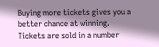Buying more tickets gives you a better chance at winning. Tickets are sold in a number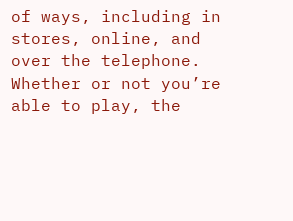of ways, including in stores, online, and over the telephone. Whether or not you’re able to play, the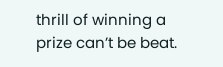thrill of winning a prize can’t be beat.